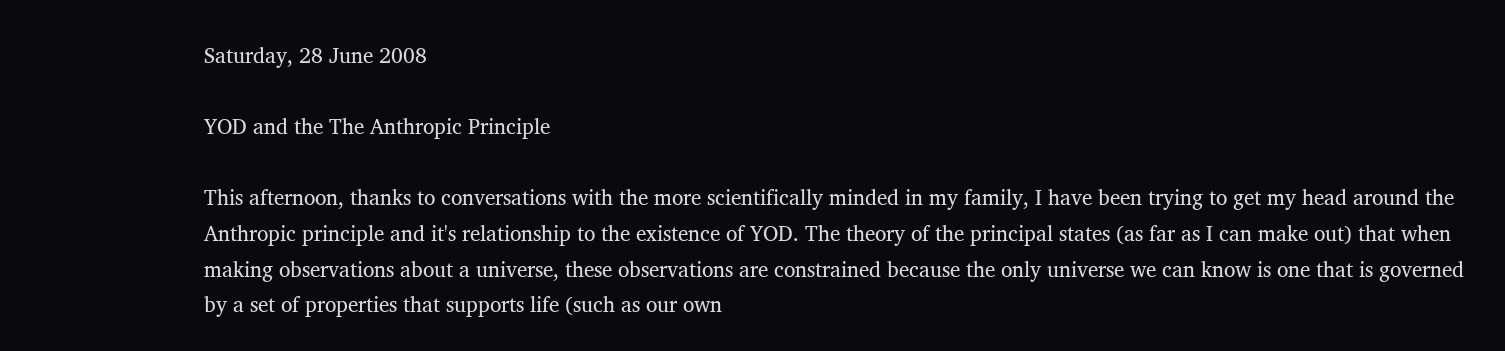Saturday, 28 June 2008

YOD and the The Anthropic Principle

This afternoon, thanks to conversations with the more scientifically minded in my family, I have been trying to get my head around the Anthropic principle and it's relationship to the existence of YOD. The theory of the principal states (as far as I can make out) that when making observations about a universe, these observations are constrained because the only universe we can know is one that is governed by a set of properties that supports life (such as our own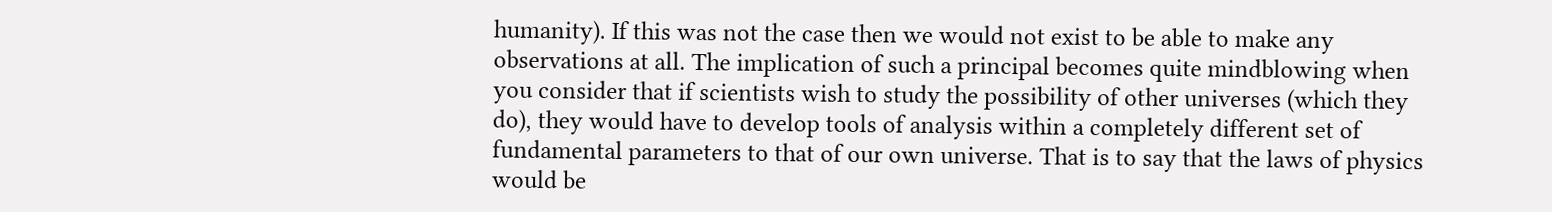humanity). If this was not the case then we would not exist to be able to make any observations at all. The implication of such a principal becomes quite mindblowing when you consider that if scientists wish to study the possibility of other universes (which they do), they would have to develop tools of analysis within a completely different set of fundamental parameters to that of our own universe. That is to say that the laws of physics would be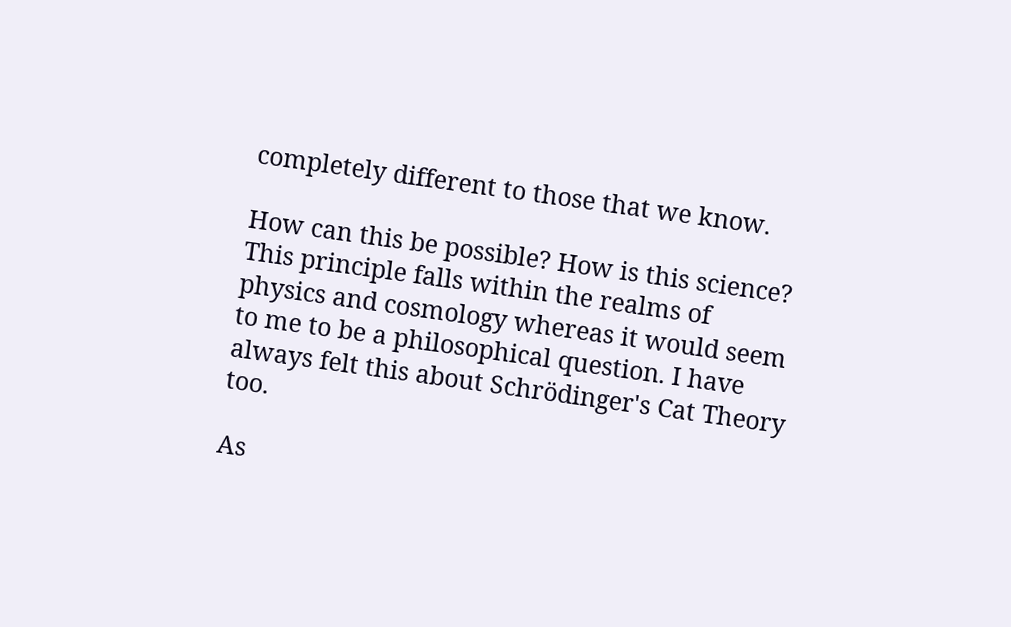completely different to those that we know.

How can this be possible? How is this science? This principle falls within the realms of physics and cosmology whereas it would seem to me to be a philosophical question. I have always felt this about Schrödinger's Cat Theory too.

As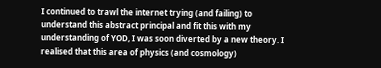I continued to trawl the internet trying (and failing) to understand this abstract principal and fit this with my understanding of YOD, I was soon diverted by a new theory. I realised that this area of physics (and cosmology)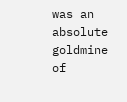was an absolute goldmine of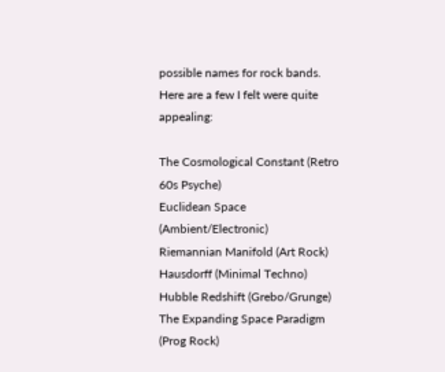possible names for rock bands. Here are a few I felt were quite appealing:

The Cosmological Constant (Retro 60s Psyche)
Euclidean Space (Ambient/Electronic)
Riemannian Manifold (Art Rock)
Hausdorff (Minimal Techno)
Hubble Redshift (Grebo/Grunge)
The Expanding Space Paradigm (Prog Rock)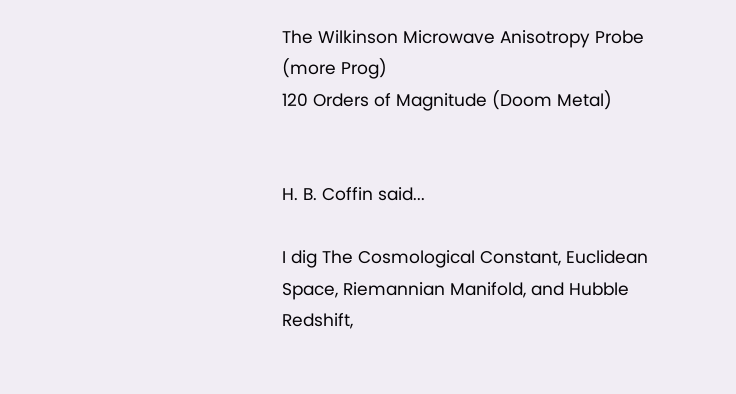The Wilkinson Microwave Anisotropy Probe (more Prog)
120 Orders of Magnitude (Doom Metal)


H. B. Coffin said...

I dig The Cosmological Constant, Euclidean Space, Riemannian Manifold, and Hubble Redshift,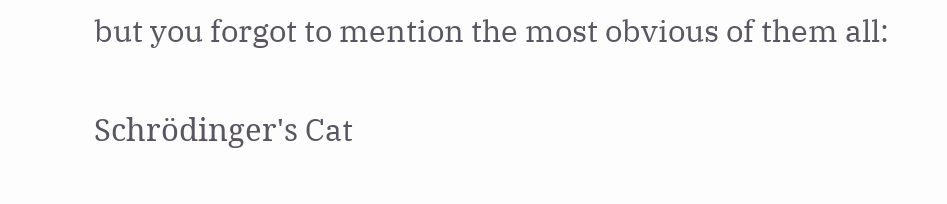but you forgot to mention the most obvious of them all:

Schrödinger's Cat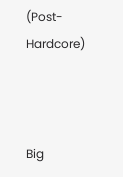(Post-Hardcore)



Big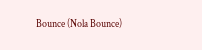Bounce (Nola Bounce)